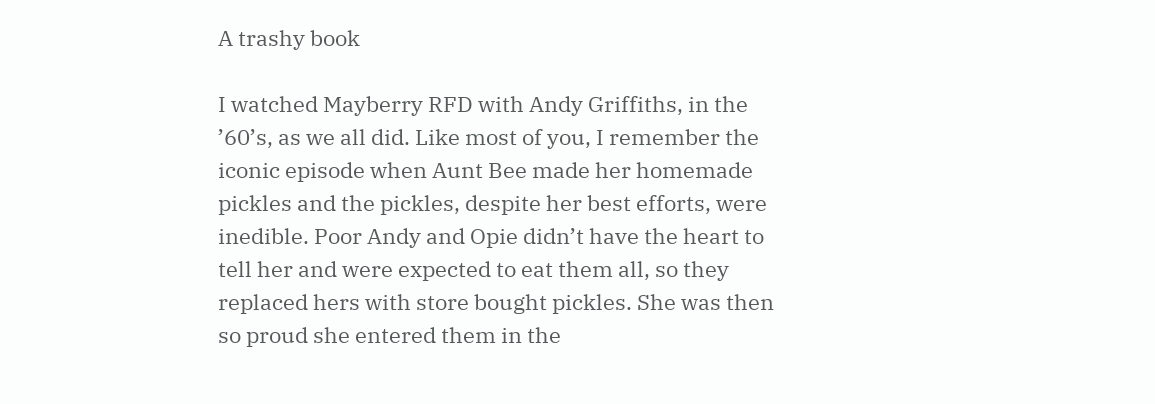A trashy book

I watched Mayberry RFD with Andy Griffiths, in the ’60’s, as we all did. Like most of you, I remember the iconic episode when Aunt Bee made her homemade pickles and the pickles, despite her best efforts, were inedible. Poor Andy and Opie didn’t have the heart to tell her and were expected to eat them all, so they replaced hers with store bought pickles. She was then so proud she entered them in the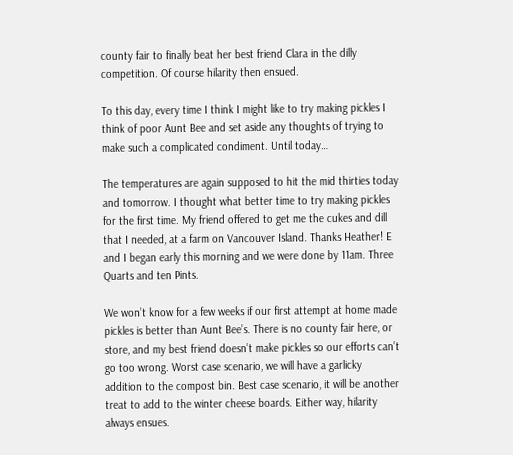county fair to finally beat her best friend Clara in the dilly competition. Of course hilarity then ensued.

To this day, every time I think I might like to try making pickles I think of poor Aunt Bee and set aside any thoughts of trying to make such a complicated condiment. Until today…

The temperatures are again supposed to hit the mid thirties today and tomorrow. I thought what better time to try making pickles for the first time. My friend offered to get me the cukes and dill that I needed, at a farm on Vancouver Island. Thanks Heather! E and I began early this morning and we were done by 11am. Three Quarts and ten Pints.

We won’t know for a few weeks if our first attempt at home made pickles is better than Aunt Bee’s. There is no county fair here, or store, and my best friend doesn’t make pickles so our efforts can’t go too wrong. Worst case scenario, we will have a garlicky addition to the compost bin. Best case scenario, it will be another treat to add to the winter cheese boards. Either way, hilarity always ensues.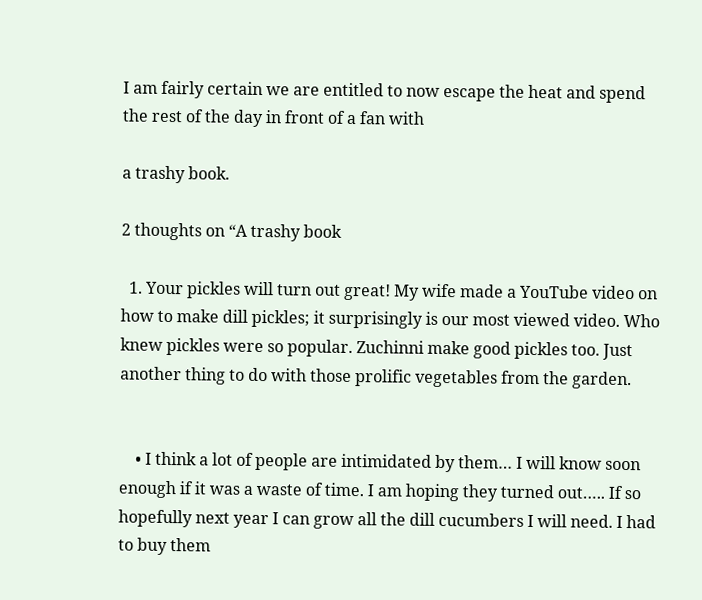I am fairly certain we are entitled to now escape the heat and spend the rest of the day in front of a fan with

a trashy book.

2 thoughts on “A trashy book

  1. Your pickles will turn out great! My wife made a YouTube video on how to make dill pickles; it surprisingly is our most viewed video. Who knew pickles were so popular. Zuchinni make good pickles too. Just another thing to do with those prolific vegetables from the garden.


    • I think a lot of people are intimidated by them… I will know soon enough if it was a waste of time. I am hoping they turned out….. If so hopefully next year I can grow all the dill cucumbers I will need. I had to buy them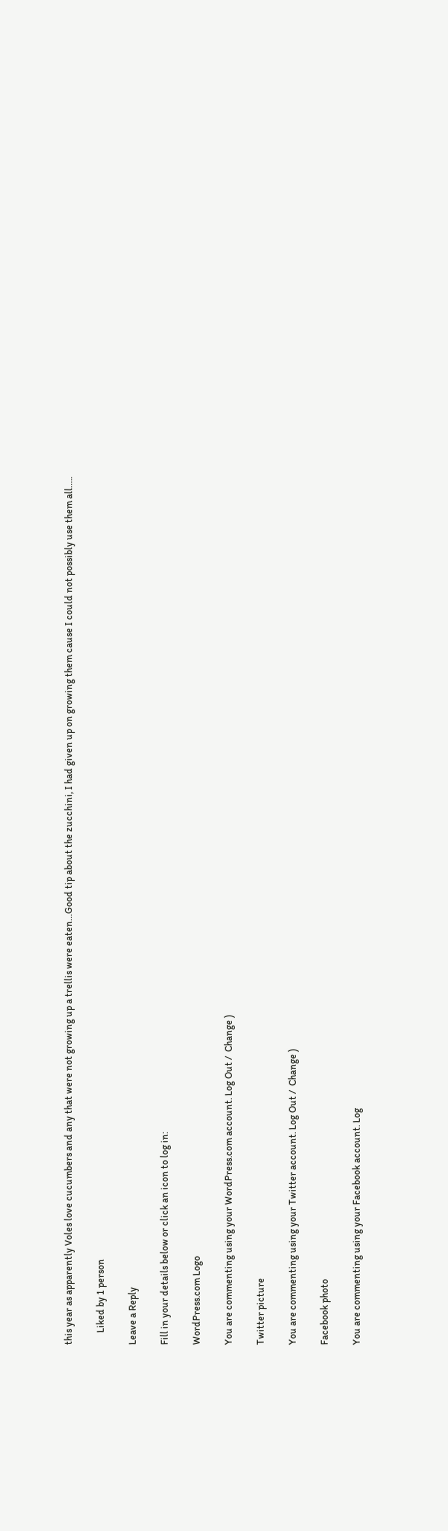this year as apparently Voles love cucumbers and any that were not growing up a trellis were eaten…Good tip about the zucchini, I had given up on growing them cause I could not possibly use them all…..

      Liked by 1 person

Leave a Reply

Fill in your details below or click an icon to log in:

WordPress.com Logo

You are commenting using your WordPress.com account. Log Out /  Change )

Twitter picture

You are commenting using your Twitter account. Log Out /  Change )

Facebook photo

You are commenting using your Facebook account. Log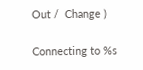Out /  Change )

Connecting to %s